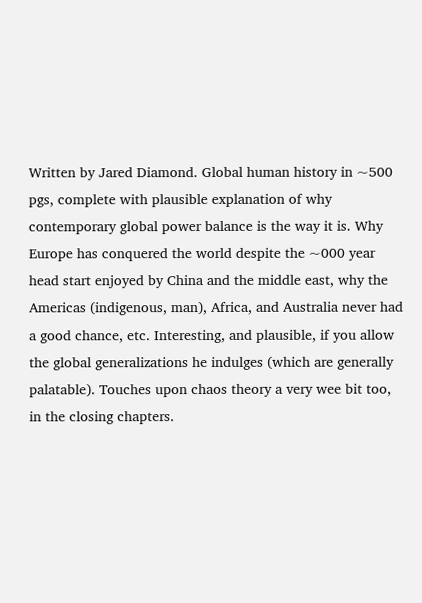Written by Jared Diamond. Global human history in ~500 pgs, complete with plausible explanation of why contemporary global power balance is the way it is. Why Europe has conquered the world despite the ~000 year head start enjoyed by China and the middle east, why the Americas (indigenous, man), Africa, and Australia never had a good chance, etc. Interesting, and plausible, if you allow the global generalizations he indulges (which are generally palatable). Touches upon chaos theory a very wee bit too, in the closing chapters.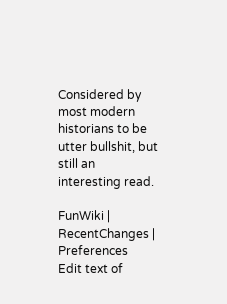Considered by most modern historians to be utter bullshit, but still an interesting read.

FunWiki | RecentChanges | Preferences
Edit text of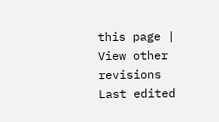this page | View other revisions
Last edited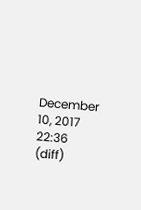December 10, 2017 22:36 (diff)